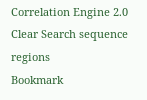Correlation Engine 2.0
Clear Search sequence regions
Bookmark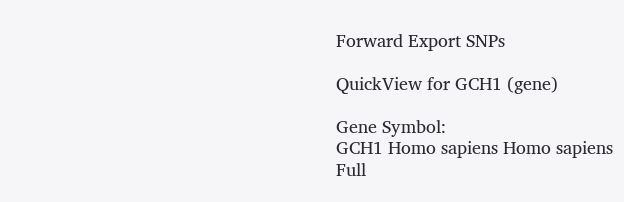Forward Export SNPs

QuickView for GCH1 (gene)

Gene Symbol:
GCH1 Homo sapiens Homo sapiens
Full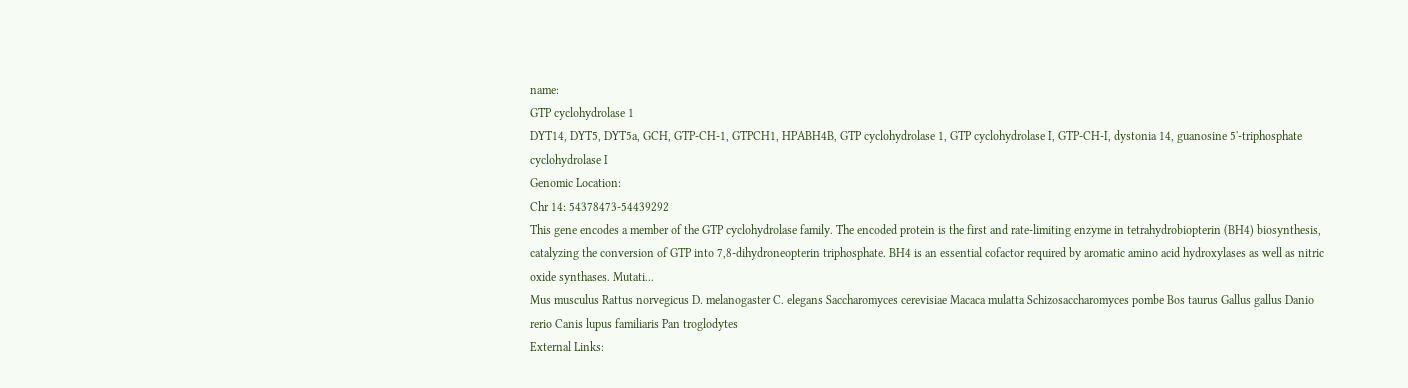name:
GTP cyclohydrolase 1
DYT14, DYT5, DYT5a, GCH, GTP-CH-1, GTPCH1, HPABH4B, GTP cyclohydrolase 1, GTP cyclohydrolase I, GTP-CH-I, dystonia 14, guanosine 5'-triphosphate cyclohydrolase I
Genomic Location:
Chr 14: 54378473-54439292
This gene encodes a member of the GTP cyclohydrolase family. The encoded protein is the first and rate-limiting enzyme in tetrahydrobiopterin (BH4) biosynthesis, catalyzing the conversion of GTP into 7,8-dihydroneopterin triphosphate. BH4 is an essential cofactor required by aromatic amino acid hydroxylases as well as nitric oxide synthases. Mutati...
Mus musculus Rattus norvegicus D. melanogaster C. elegans Saccharomyces cerevisiae Macaca mulatta Schizosaccharomyces pombe Bos taurus Gallus gallus Danio rerio Canis lupus familiaris Pan troglodytes
External Links: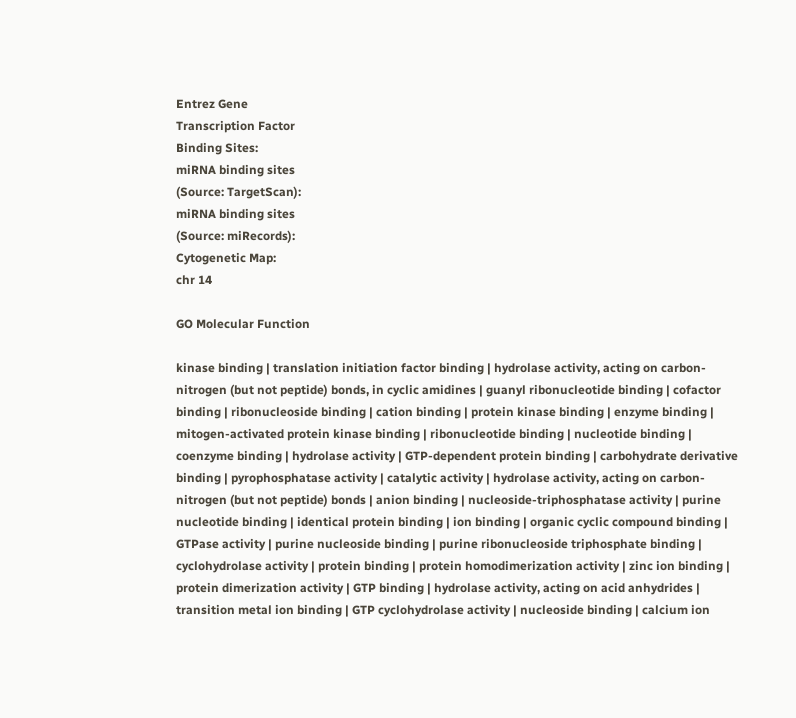Entrez Gene
Transcription Factor
Binding Sites:
miRNA binding sites
(Source: TargetScan):
miRNA binding sites
(Source: miRecords):
Cytogenetic Map:
chr 14

GO Molecular Function

kinase binding | translation initiation factor binding | hydrolase activity, acting on carbon-nitrogen (but not peptide) bonds, in cyclic amidines | guanyl ribonucleotide binding | cofactor binding | ribonucleoside binding | cation binding | protein kinase binding | enzyme binding | mitogen-activated protein kinase binding | ribonucleotide binding | nucleotide binding | coenzyme binding | hydrolase activity | GTP-dependent protein binding | carbohydrate derivative binding | pyrophosphatase activity | catalytic activity | hydrolase activity, acting on carbon-nitrogen (but not peptide) bonds | anion binding | nucleoside-triphosphatase activity | purine nucleotide binding | identical protein binding | ion binding | organic cyclic compound binding | GTPase activity | purine nucleoside binding | purine ribonucleoside triphosphate binding | cyclohydrolase activity | protein binding | protein homodimerization activity | zinc ion binding | protein dimerization activity | GTP binding | hydrolase activity, acting on acid anhydrides | transition metal ion binding | GTP cyclohydrolase activity | nucleoside binding | calcium ion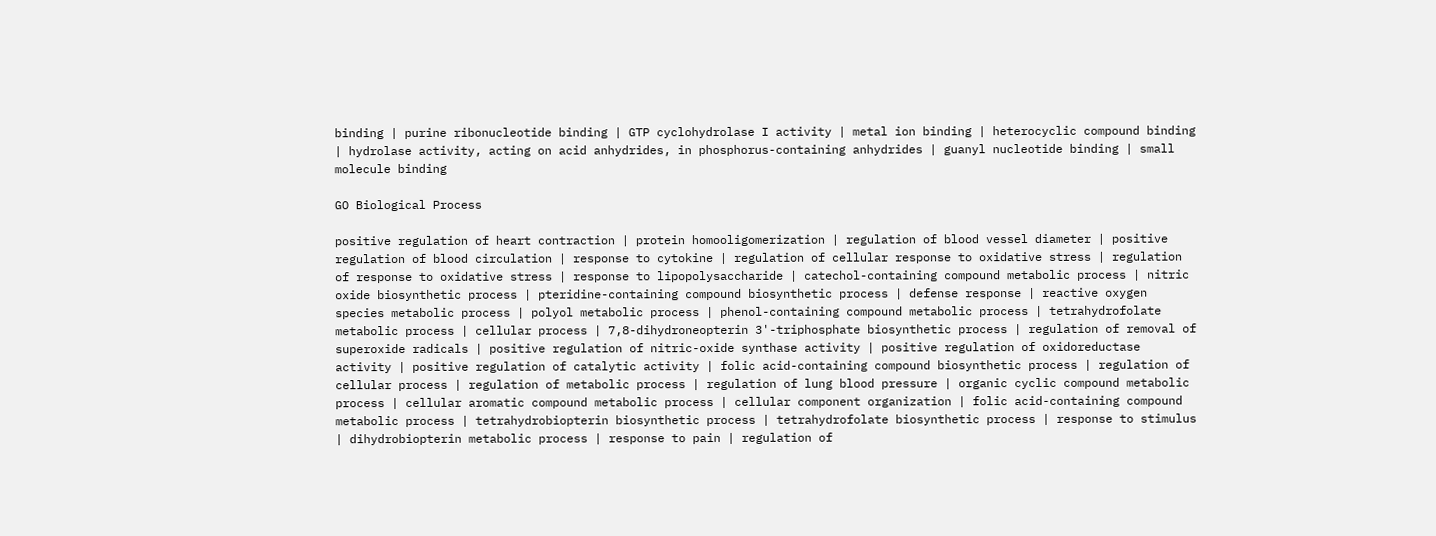binding | purine ribonucleotide binding | GTP cyclohydrolase I activity | metal ion binding | heterocyclic compound binding | hydrolase activity, acting on acid anhydrides, in phosphorus-containing anhydrides | guanyl nucleotide binding | small molecule binding

GO Biological Process

positive regulation of heart contraction | protein homooligomerization | regulation of blood vessel diameter | positive regulation of blood circulation | response to cytokine | regulation of cellular response to oxidative stress | regulation of response to oxidative stress | response to lipopolysaccharide | catechol-containing compound metabolic process | nitric oxide biosynthetic process | pteridine-containing compound biosynthetic process | defense response | reactive oxygen species metabolic process | polyol metabolic process | phenol-containing compound metabolic process | tetrahydrofolate metabolic process | cellular process | 7,8-dihydroneopterin 3'-triphosphate biosynthetic process | regulation of removal of superoxide radicals | positive regulation of nitric-oxide synthase activity | positive regulation of oxidoreductase activity | positive regulation of catalytic activity | folic acid-containing compound biosynthetic process | regulation of cellular process | regulation of metabolic process | regulation of lung blood pressure | organic cyclic compound metabolic process | cellular aromatic compound metabolic process | cellular component organization | folic acid-containing compound metabolic process | tetrahydrobiopterin biosynthetic process | tetrahydrofolate biosynthetic process | response to stimulus | dihydrobiopterin metabolic process | response to pain | regulation of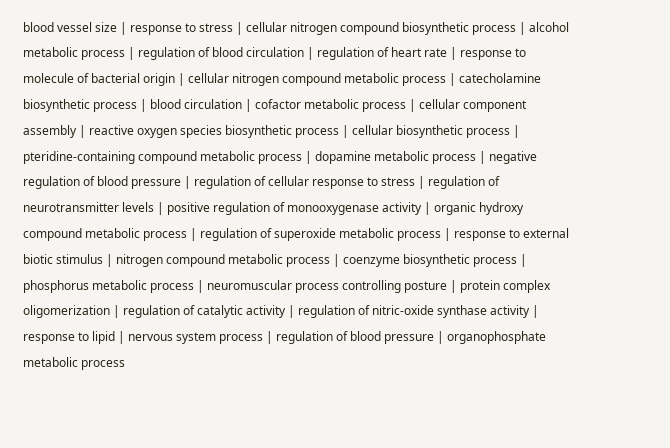blood vessel size | response to stress | cellular nitrogen compound biosynthetic process | alcohol metabolic process | regulation of blood circulation | regulation of heart rate | response to molecule of bacterial origin | cellular nitrogen compound metabolic process | catecholamine biosynthetic process | blood circulation | cofactor metabolic process | cellular component assembly | reactive oxygen species biosynthetic process | cellular biosynthetic process | pteridine-containing compound metabolic process | dopamine metabolic process | negative regulation of blood pressure | regulation of cellular response to stress | regulation of neurotransmitter levels | positive regulation of monooxygenase activity | organic hydroxy compound metabolic process | regulation of superoxide metabolic process | response to external biotic stimulus | nitrogen compound metabolic process | coenzyme biosynthetic process | phosphorus metabolic process | neuromuscular process controlling posture | protein complex oligomerization | regulation of catalytic activity | regulation of nitric-oxide synthase activity | response to lipid | nervous system process | regulation of blood pressure | organophosphate metabolic process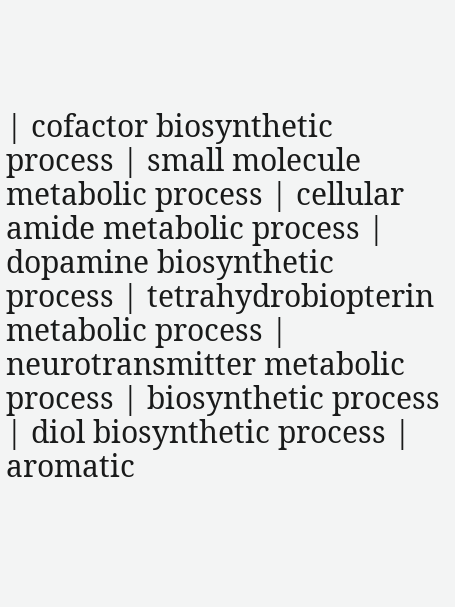| cofactor biosynthetic process | small molecule metabolic process | cellular amide metabolic process | dopamine biosynthetic process | tetrahydrobiopterin metabolic process | neurotransmitter metabolic process | biosynthetic process | diol biosynthetic process | aromatic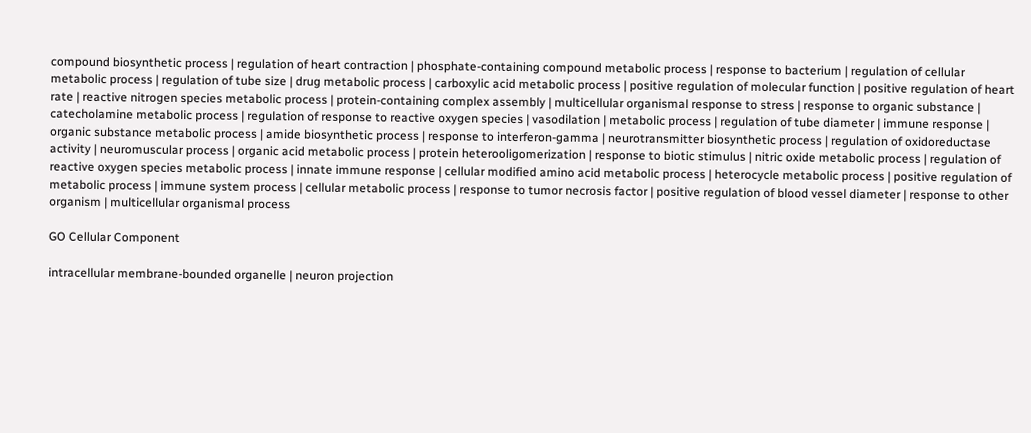compound biosynthetic process | regulation of heart contraction | phosphate-containing compound metabolic process | response to bacterium | regulation of cellular metabolic process | regulation of tube size | drug metabolic process | carboxylic acid metabolic process | positive regulation of molecular function | positive regulation of heart rate | reactive nitrogen species metabolic process | protein-containing complex assembly | multicellular organismal response to stress | response to organic substance | catecholamine metabolic process | regulation of response to reactive oxygen species | vasodilation | metabolic process | regulation of tube diameter | immune response | organic substance metabolic process | amide biosynthetic process | response to interferon-gamma | neurotransmitter biosynthetic process | regulation of oxidoreductase activity | neuromuscular process | organic acid metabolic process | protein heterooligomerization | response to biotic stimulus | nitric oxide metabolic process | regulation of reactive oxygen species metabolic process | innate immune response | cellular modified amino acid metabolic process | heterocycle metabolic process | positive regulation of metabolic process | immune system process | cellular metabolic process | response to tumor necrosis factor | positive regulation of blood vessel diameter | response to other organism | multicellular organismal process

GO Cellular Component

intracellular membrane-bounded organelle | neuron projection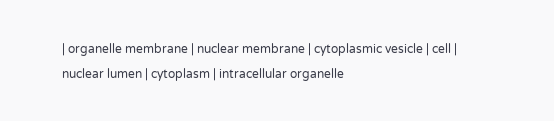| organelle membrane | nuclear membrane | cytoplasmic vesicle | cell | nuclear lumen | cytoplasm | intracellular organelle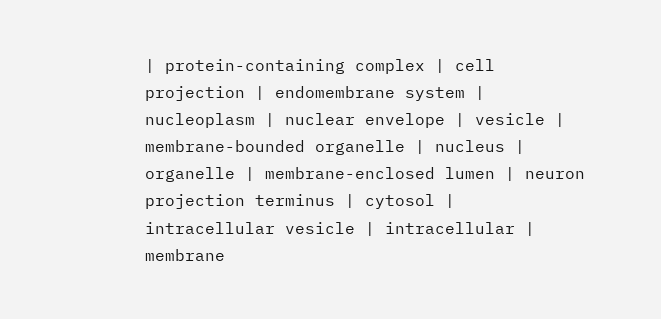| protein-containing complex | cell projection | endomembrane system | nucleoplasm | nuclear envelope | vesicle | membrane-bounded organelle | nucleus | organelle | membrane-enclosed lumen | neuron projection terminus | cytosol | intracellular vesicle | intracellular | membrane